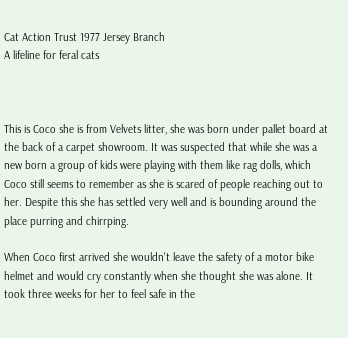Cat Action Trust 1977 Jersey Branch
A lifeline for feral cats



This is Coco she is from Velvets litter, she was born under pallet board at the back of a carpet showroom. It was suspected that while she was a new born a group of kids were playing with them like rag dolls, which Coco still seems to remember as she is scared of people reaching out to her. Despite this she has settled very well and is bounding around the place purring and chirrping.

When Coco first arrived she wouldn't leave the safety of a motor bike helmet and would cry constantly when she thought she was alone. It took three weeks for her to feel safe in the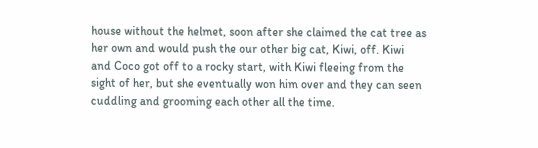house without the helmet, soon after she claimed the cat tree as her own and would push the our other big cat, Kiwi, off. Kiwi and Coco got off to a rocky start, with Kiwi fleeing from the sight of her, but she eventually won him over and they can seen cuddling and grooming each other all the time.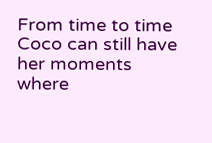From time to time Coco can still have her moments where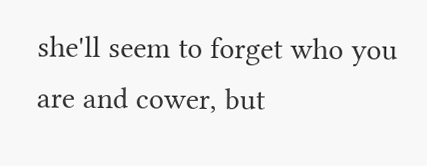she'll seem to forget who you are and cower, but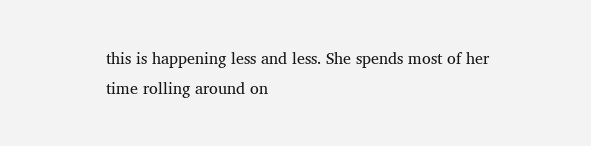this is happening less and less. She spends most of her time rolling around on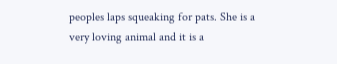peoples laps squeaking for pats. She is a very loving animal and it is a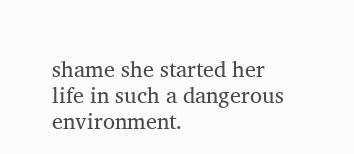shame she started her life in such a dangerous environment.